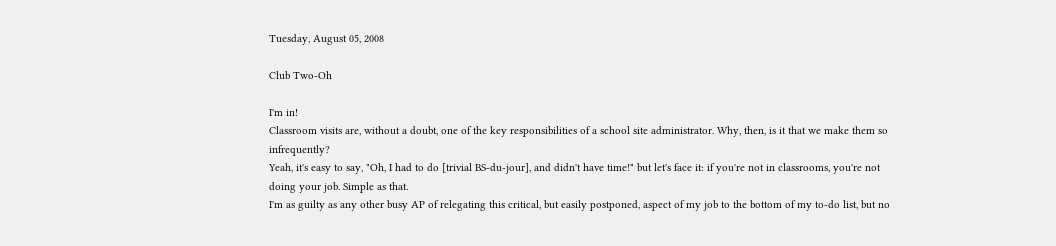Tuesday, August 05, 2008

Club Two-Oh

I'm in!
Classroom visits are, without a doubt, one of the key responsibilities of a school site administrator. Why, then, is it that we make them so infrequently?
Yeah, it's easy to say, "Oh, I had to do [trivial BS-du-jour], and didn't have time!" but let's face it: if you're not in classrooms, you're not doing your job. Simple as that.
I'm as guilty as any other busy AP of relegating this critical, but easily postponed, aspect of my job to the bottom of my to-do list, but no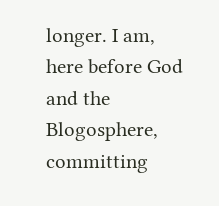longer. I am, here before God and the Blogosphere, committing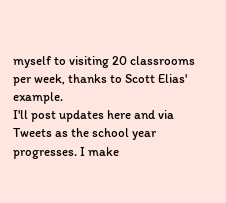myself to visiting 20 classrooms per week, thanks to Scott Elias' example.
I'll post updates here and via Tweets as the school year progresses. I make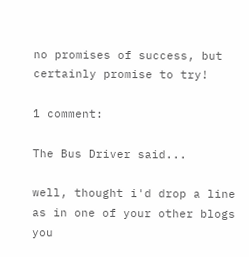no promises of success, but certainly promise to try!

1 comment:

The Bus Driver said...

well, thought i'd drop a line as in one of your other blogs you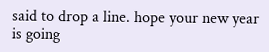said to drop a line. hope your new year is going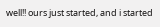well!! ours just started, and i started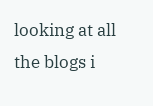looking at all the blogs i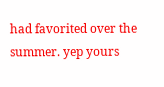had favorited over the summer. yep yours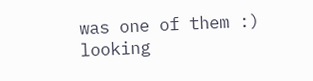was one of them :) looking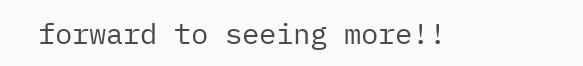forward to seeing more!!